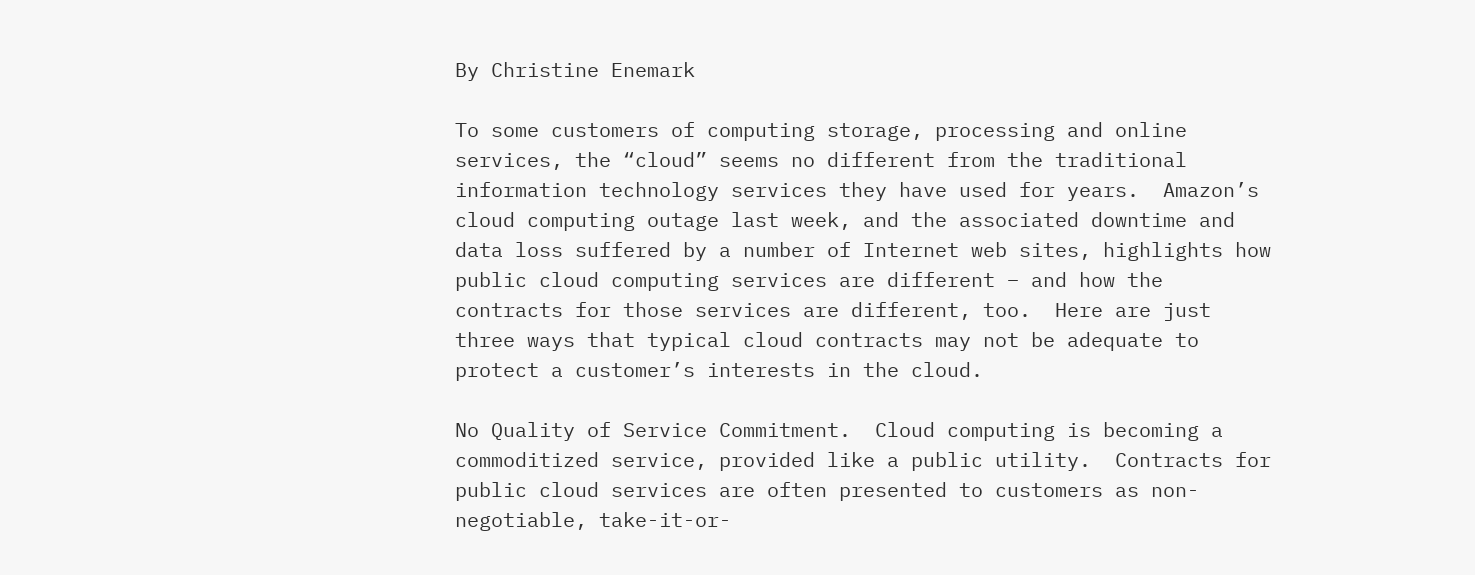By Christine Enemark

To some customers of computing storage, processing and online services, the “cloud” seems no different from the traditional information technology services they have used for years.  Amazon’s cloud computing outage last week, and the associated downtime and data loss suffered by a number of Internet web sites, highlights how public cloud computing services are different – and how the contracts for those services are different, too.  Here are just three ways that typical cloud contracts may not be adequate to protect a customer’s interests in the cloud.

No Quality of Service Commitment.  Cloud computing is becoming a commoditized service, provided like a public utility.  Contracts for public cloud services are often presented to customers as non-negotiable, take-it-or-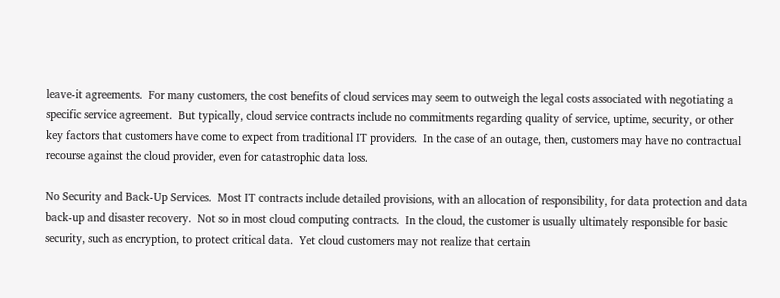leave-it agreements.  For many customers, the cost benefits of cloud services may seem to outweigh the legal costs associated with negotiating a specific service agreement.  But typically, cloud service contracts include no commitments regarding quality of service, uptime, security, or other key factors that customers have come to expect from traditional IT providers.  In the case of an outage, then, customers may have no contractual recourse against the cloud provider, even for catastrophic data loss.

No Security and Back-Up Services.  Most IT contracts include detailed provisions, with an allocation of responsibility, for data protection and data back-up and disaster recovery.  Not so in most cloud computing contracts.  In the cloud, the customer is usually ultimately responsible for basic security, such as encryption, to protect critical data.  Yet cloud customers may not realize that certain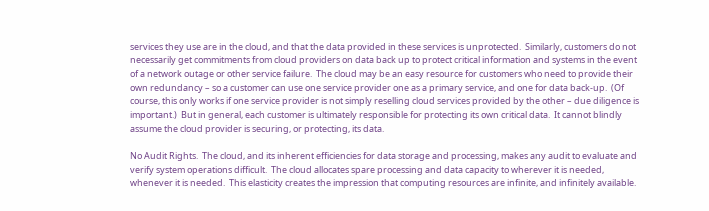services they use are in the cloud, and that the data provided in these services is unprotected.  Similarly, customers do not necessarily get commitments from cloud providers on data back up to protect critical information and systems in the event of a network outage or other service failure.  The cloud may be an easy resource for customers who need to provide their own redundancy – so a customer can use one service provider one as a primary service, and one for data back-up.  (Of course, this only works if one service provider is not simply reselling cloud services provided by the other – due diligence is important.)  But in general, each customer is ultimately responsible for protecting its own critical data.  It cannot blindly assume the cloud provider is securing, or protecting, its data.

No Audit Rights.  The cloud, and its inherent efficiencies for data storage and processing, makes any audit to evaluate and verify system operations difficult.  The cloud allocates spare processing and data capacity to wherever it is needed, whenever it is needed.  This elasticity creates the impression that computing resources are infinite, and infinitely available.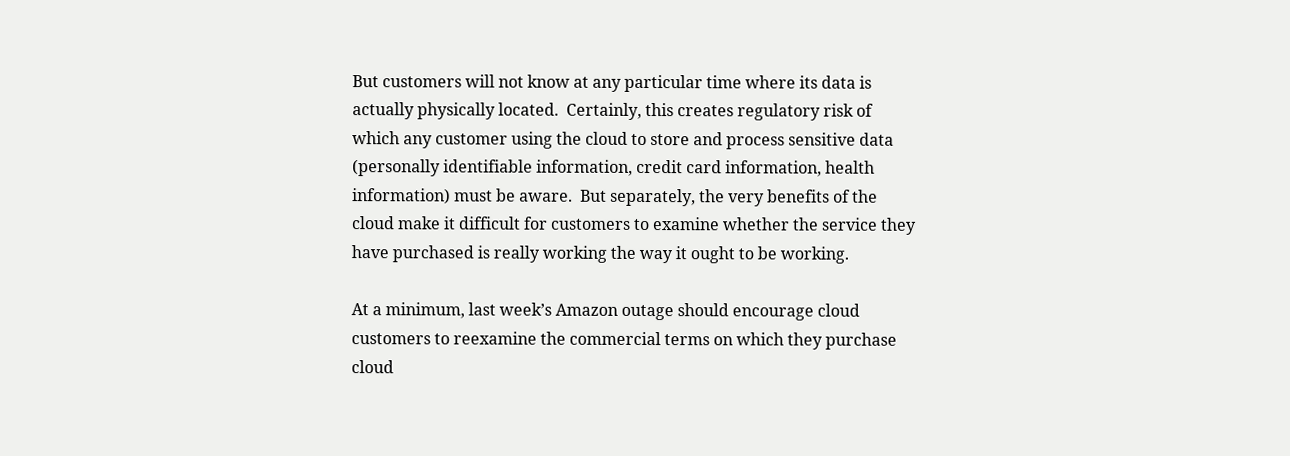But customers will not know at any particular time where its data is actually physically located.  Certainly, this creates regulatory risk of which any customer using the cloud to store and process sensitive data (personally identifiable information, credit card information, health information) must be aware.  But separately, the very benefits of the cloud make it difficult for customers to examine whether the service they have purchased is really working the way it ought to be working.

At a minimum, last week’s Amazon outage should encourage cloud customers to reexamine the commercial terms on which they purchase cloud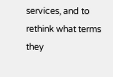services, and to rethink what terms they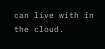can live with in the cloud.